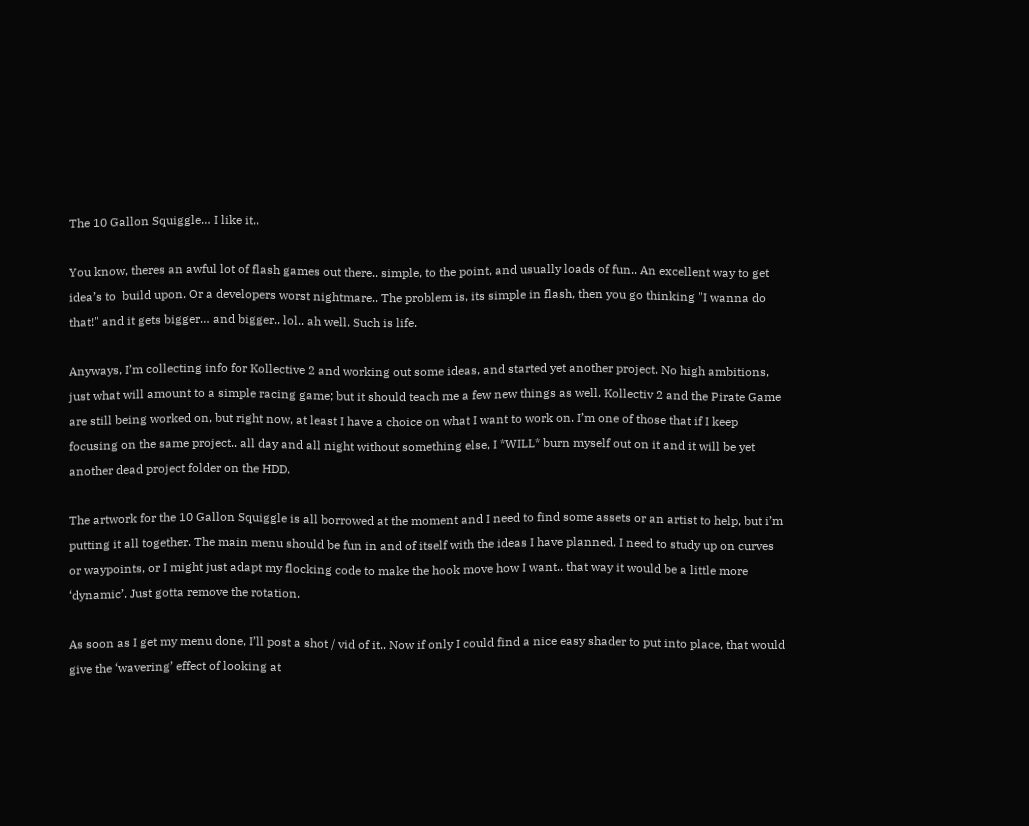The 10 Gallon Squiggle… I like it..

You know, theres an awful lot of flash games out there.. simple, to the point, and usually loads of fun.. An excellent way to get idea’s to  build upon. Or a developers worst nightmare.. The problem is, its simple in flash, then you go thinking "I wanna do that!" and it gets bigger… and bigger.. lol.. ah well. Such is life.

Anyways, I’m collecting info for Kollective 2 and working out some ideas, and started yet another project. No high ambitions, just what will amount to a simple racing game; but it should teach me a few new things as well. Kollectiv 2 and the Pirate Game are still being worked on, but right now, at least I have a choice on what I want to work on. I’m one of those that if I keep focusing on the same project.. all day and all night without something else, I *WILL* burn myself out on it and it will be yet another dead project folder on the HDD.

The artwork for the 10 Gallon Squiggle is all borrowed at the moment and I need to find some assets or an artist to help, but i’m putting it all together. The main menu should be fun in and of itself with the ideas I have planned. I need to study up on curves or waypoints, or I might just adapt my flocking code to make the hook move how I want.. that way it would be a little more ‘dynamic’. Just gotta remove the rotation.

As soon as I get my menu done, I’ll post a shot / vid of it.. Now if only I could find a nice easy shader to put into place, that would give the ‘wavering’ effect of looking at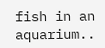fish in an aquarium..